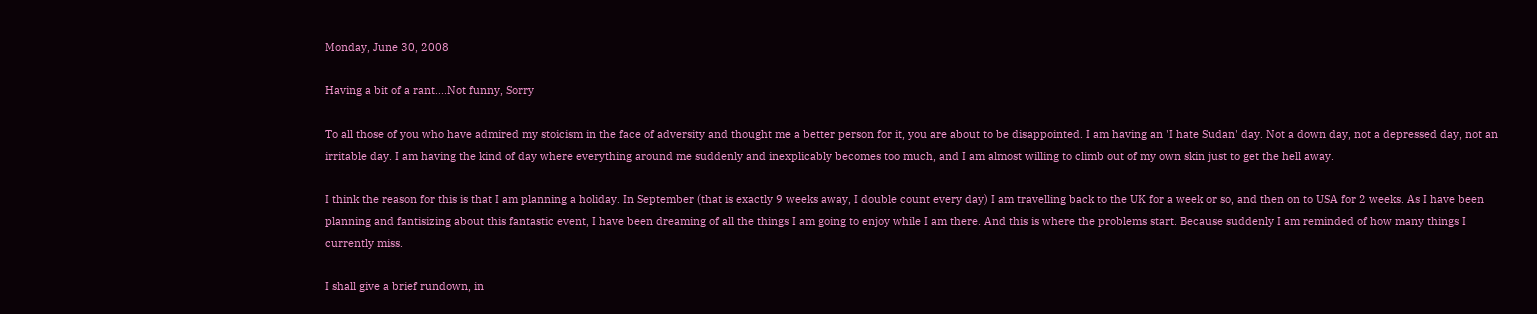Monday, June 30, 2008

Having a bit of a rant....Not funny, Sorry

To all those of you who have admired my stoicism in the face of adversity and thought me a better person for it, you are about to be disappointed. I am having an 'I hate Sudan' day. Not a down day, not a depressed day, not an irritable day. I am having the kind of day where everything around me suddenly and inexplicably becomes too much, and I am almost willing to climb out of my own skin just to get the hell away.

I think the reason for this is that I am planning a holiday. In September (that is exactly 9 weeks away, I double count every day) I am travelling back to the UK for a week or so, and then on to USA for 2 weeks. As I have been planning and fantisizing about this fantastic event, I have been dreaming of all the things I am going to enjoy while I am there. And this is where the problems start. Because suddenly I am reminded of how many things I currently miss.

I shall give a brief rundown, in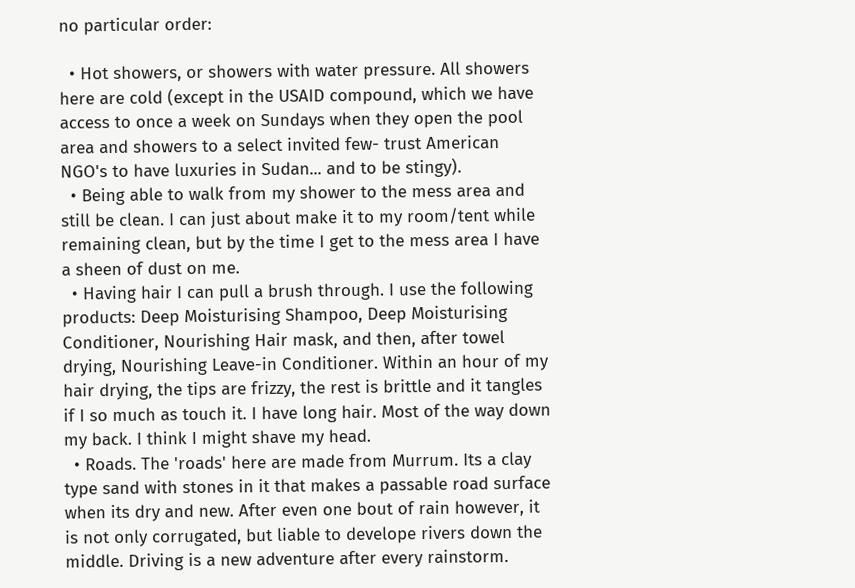no particular order:

  • Hot showers, or showers with water pressure. All showers here are cold (except in the USAID compound, which we have access to once a week on Sundays when they open the pool area and showers to a select invited few- trust American NGO's to have luxuries in Sudan... and to be stingy).
  • Being able to walk from my shower to the mess area and still be clean. I can just about make it to my room/tent while remaining clean, but by the time I get to the mess area I have a sheen of dust on me.
  • Having hair I can pull a brush through. I use the following products: Deep Moisturising Shampoo, Deep Moisturising Conditioner, Nourishing Hair mask, and then, after towel drying, Nourishing Leave-in Conditioner. Within an hour of my hair drying, the tips are frizzy, the rest is brittle and it tangles if I so much as touch it. I have long hair. Most of the way down my back. I think I might shave my head.
  • Roads. The 'roads' here are made from Murrum. Its a clay type sand with stones in it that makes a passable road surface when its dry and new. After even one bout of rain however, it is not only corrugated, but liable to develope rivers down the middle. Driving is a new adventure after every rainstorm.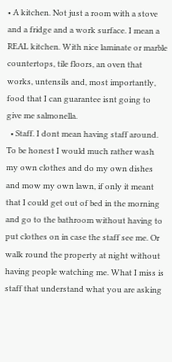• A kitchen. Not just a room with a stove and a fridge and a work surface. I mean a REAL kitchen. With nice laminate or marble countertops, tile floors, an oven that works, untensils and, most importantly, food that I can guarantee isnt going to give me salmonella.
  • Staff. I dont mean having staff around. To be honest I would much rather wash my own clothes and do my own dishes and mow my own lawn, if only it meant that I could get out of bed in the morning and go to the bathroom without having to put clothes on in case the staff see me. Or walk round the property at night without having people watching me. What I miss is staff that understand what you are asking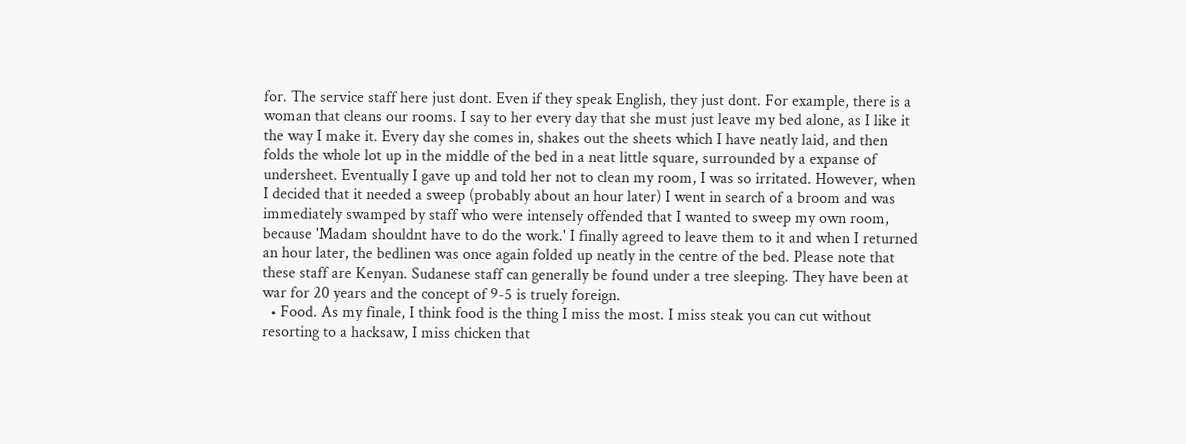for. The service staff here just dont. Even if they speak English, they just dont. For example, there is a woman that cleans our rooms. I say to her every day that she must just leave my bed alone, as I like it the way I make it. Every day she comes in, shakes out the sheets which I have neatly laid, and then folds the whole lot up in the middle of the bed in a neat little square, surrounded by a expanse of undersheet. Eventually I gave up and told her not to clean my room, I was so irritated. However, when I decided that it needed a sweep (probably about an hour later) I went in search of a broom and was immediately swamped by staff who were intensely offended that I wanted to sweep my own room, because 'Madam shouldnt have to do the work.' I finally agreed to leave them to it and when I returned an hour later, the bedlinen was once again folded up neatly in the centre of the bed. Please note that these staff are Kenyan. Sudanese staff can generally be found under a tree sleeping. They have been at war for 20 years and the concept of 9-5 is truely foreign.
  • Food. As my finale, I think food is the thing I miss the most. I miss steak you can cut without resorting to a hacksaw, I miss chicken that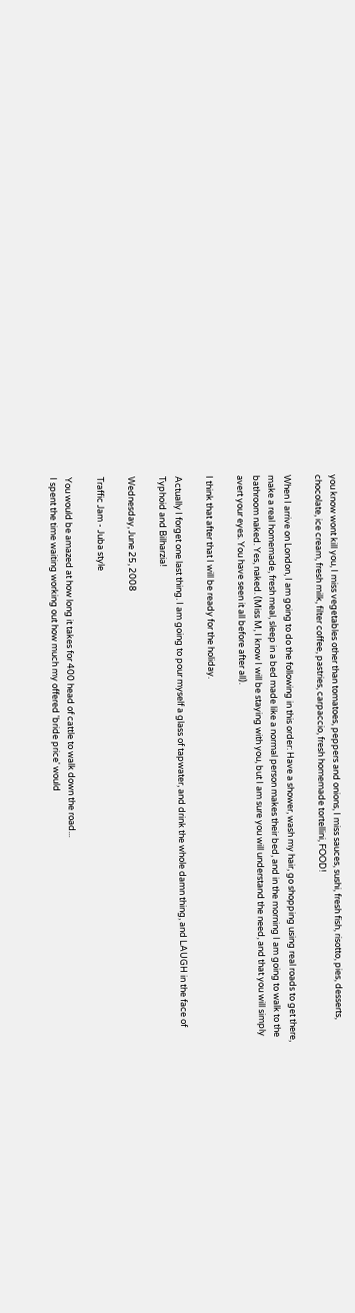you know wont kill you, I miss vegetables other than tomatoes, peppers and onions, I miss sauces, sushi, fresh fish, risotto, pies, desserts, chocolate, ice cream, fresh milk, filter coffee, pastries, carpaccio, fresh homemade tortellini, FOOD!

When I arrive on London, I am going to do the following in this order: Have a shower, wash my hair, go shopping using real roads to get there, make a real homemade, fresh meal, sleep in a bed made like a normal person makes their bed, and in the morning I am going to walk to the bathroom naked. Yes, naked. (Miss M, I know I will be staying with you, but I am sure you will understand the need, and that you will simply avert your eyes. You have seen it all before after all).

I think that after that I will be ready for the holiday.

Actually I forget one last thing. I am going to pour myself a glass of tapwater, and drink the whole damn thing, and LAUGH in the face of Typhoid and Bilharzia!

Wednesday, June 25, 2008

Traffic Jam - Juba style

You would be amazed at how long it takes for 400 head of cattle to walk down the road...
I spent the time waiting working out how much my offered 'bride price' would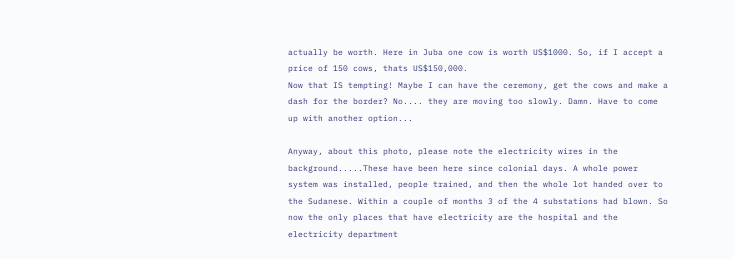actually be worth. Here in Juba one cow is worth US$1000. So, if I accept a price of 150 cows, thats US$150,000.
Now that IS tempting! Maybe I can have the ceremony, get the cows and make a dash for the border? No.... they are moving too slowly. Damn. Have to come up with another option...

Anyway, about this photo, please note the electricity wires in the background.....These have been here since colonial days. A whole power system was installed, people trained, and then the whole lot handed over to the Sudanese. Within a couple of months 3 of the 4 substations had blown. So now the only places that have electricity are the hospital and the electricity department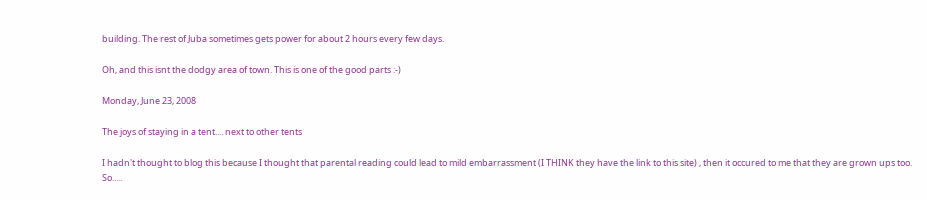building. The rest of Juba sometimes gets power for about 2 hours every few days.

Oh, and this isnt the dodgy area of town. This is one of the good parts :-)

Monday, June 23, 2008

The joys of staying in a tent.... next to other tents

I hadn't thought to blog this because I thought that parental reading could lead to mild embarrassment (I THINK they have the link to this site) , then it occured to me that they are grown ups too. So.....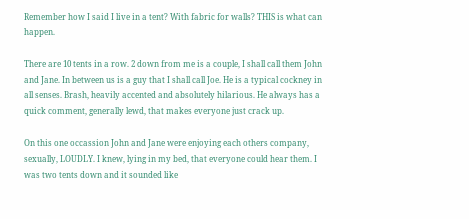Remember how I said I live in a tent? With fabric for walls? THIS is what can happen.

There are 10 tents in a row. 2 down from me is a couple, I shall call them John and Jane. In between us is a guy that I shall call Joe. He is a typical cockney in all senses. Brash, heavily accented and absolutely hilarious. He always has a quick comment, generally lewd, that makes everyone just crack up.

On this one occassion John and Jane were enjoying each others company, sexually, LOUDLY. I knew, lying in my bed, that everyone could hear them. I was two tents down and it sounded like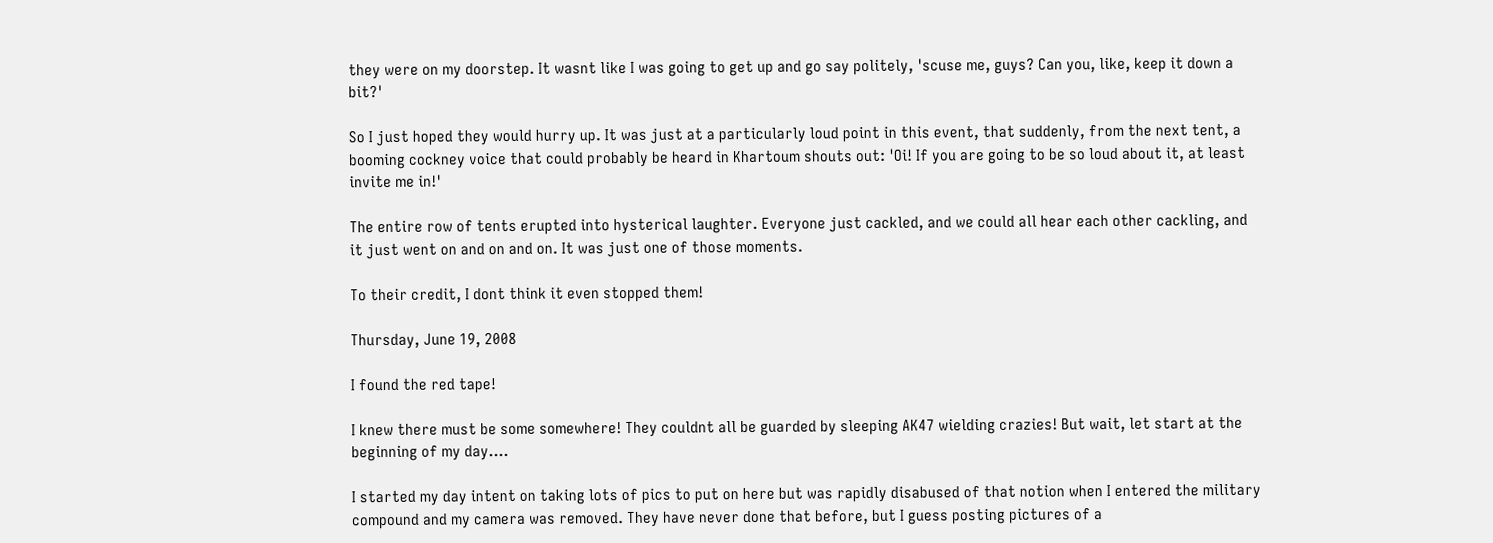they were on my doorstep. It wasnt like I was going to get up and go say politely, 'scuse me, guys? Can you, like, keep it down a bit?'

So I just hoped they would hurry up. It was just at a particularly loud point in this event, that suddenly, from the next tent, a booming cockney voice that could probably be heard in Khartoum shouts out: 'Oi! If you are going to be so loud about it, at least invite me in!'

The entire row of tents erupted into hysterical laughter. Everyone just cackled, and we could all hear each other cackling, and it just went on and on and on. It was just one of those moments.

To their credit, I dont think it even stopped them!

Thursday, June 19, 2008

I found the red tape!

I knew there must be some somewhere! They couldnt all be guarded by sleeping AK47 wielding crazies! But wait, let start at the beginning of my day....

I started my day intent on taking lots of pics to put on here but was rapidly disabused of that notion when I entered the military compound and my camera was removed. They have never done that before, but I guess posting pictures of a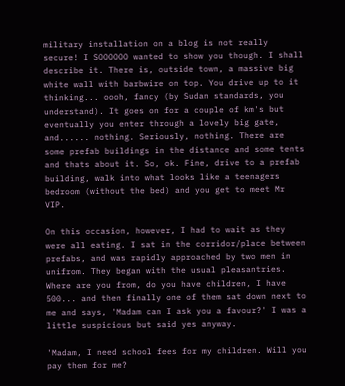military installation on a blog is not really secure! I SOOOOOO wanted to show you though. I shall describe it. There is, outside town, a massive big white wall with barbwire on top. You drive up to it thinking... oooh, fancy (by Sudan standards, you understand). It goes on for a couple of km's but eventually you enter through a lovely big gate, and...... nothing. Seriously, nothing. There are some prefab buildings in the distance and some tents and thats about it. So, ok. Fine, drive to a prefab building, walk into what looks like a teenagers bedroom (without the bed) and you get to meet Mr VIP.

On this occasion, however, I had to wait as they were all eating. I sat in the corridor/place between prefabs, and was rapidly approached by two men in unifrom. They began with the usual pleasantries. Where are you from, do you have children, I have 500... and then finally one of them sat down next to me and says, 'Madam can I ask you a favour?' I was a little suspicious but said yes anyway.

'Madam, I need school fees for my children. Will you pay them for me?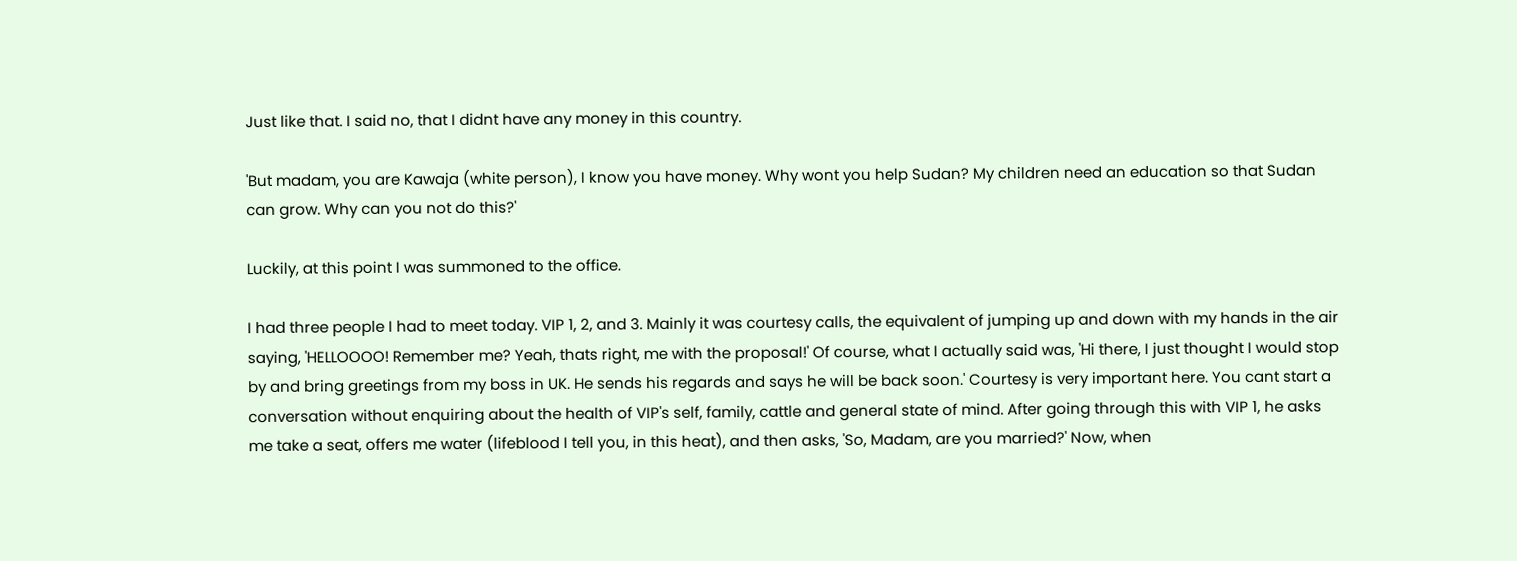Just like that. I said no, that I didnt have any money in this country.

'But madam, you are Kawaja (white person), I know you have money. Why wont you help Sudan? My children need an education so that Sudan can grow. Why can you not do this?'

Luckily, at this point I was summoned to the office.

I had three people I had to meet today. VIP 1, 2, and 3. Mainly it was courtesy calls, the equivalent of jumping up and down with my hands in the air saying, 'HELLOOOO! Remember me? Yeah, thats right, me with the proposal!' Of course, what I actually said was, 'Hi there, I just thought I would stop by and bring greetings from my boss in UK. He sends his regards and says he will be back soon.' Courtesy is very important here. You cant start a conversation without enquiring about the health of VIP's self, family, cattle and general state of mind. After going through this with VIP 1, he asks me take a seat, offers me water (lifeblood I tell you, in this heat), and then asks, 'So, Madam, are you married?' Now, when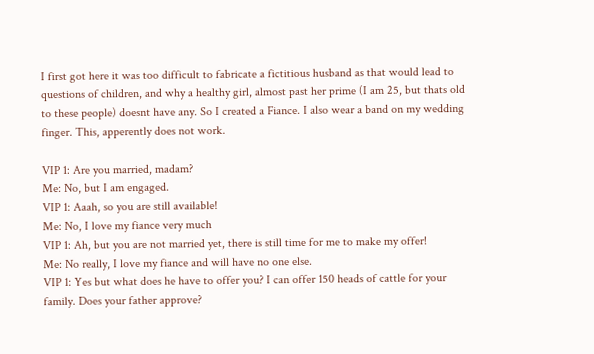I first got here it was too difficult to fabricate a fictitious husband as that would lead to questions of children, and why a healthy girl, almost past her prime (I am 25, but thats old to these people) doesnt have any. So I created a Fiance. I also wear a band on my wedding finger. This, apperently does not work.

VIP 1: Are you married, madam?
Me: No, but I am engaged.
VIP 1: Aaah, so you are still available!
Me: No, I love my fiance very much
VIP 1: Ah, but you are not married yet, there is still time for me to make my offer!
Me: No really, I love my fiance and will have no one else.
VIP 1: Yes but what does he have to offer you? I can offer 150 heads of cattle for your family. Does your father approve?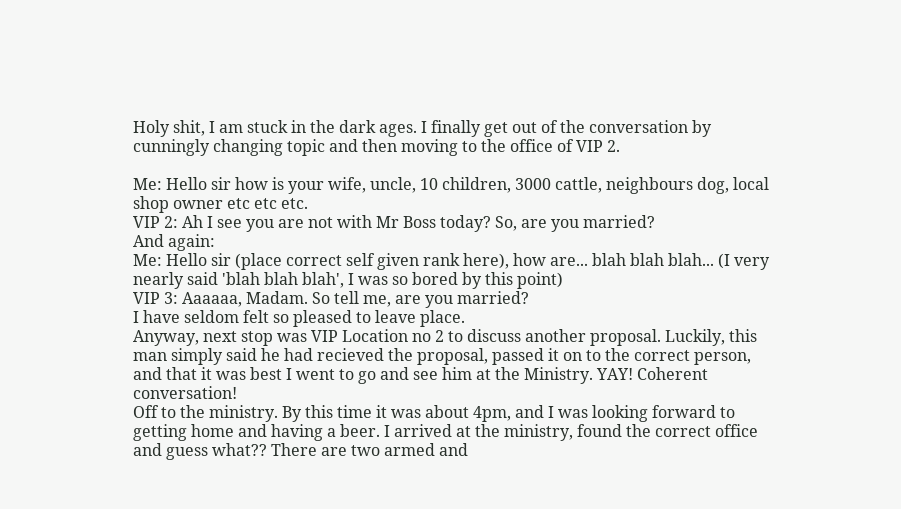Holy shit, I am stuck in the dark ages. I finally get out of the conversation by cunningly changing topic and then moving to the office of VIP 2.

Me: Hello sir how is your wife, uncle, 10 children, 3000 cattle, neighbours dog, local shop owner etc etc etc.
VIP 2: Ah I see you are not with Mr Boss today? So, are you married?
And again:
Me: Hello sir (place correct self given rank here), how are... blah blah blah... (I very nearly said 'blah blah blah', I was so bored by this point)
VIP 3: Aaaaaa, Madam. So tell me, are you married?
I have seldom felt so pleased to leave place.
Anyway, next stop was VIP Location no 2 to discuss another proposal. Luckily, this man simply said he had recieved the proposal, passed it on to the correct person, and that it was best I went to go and see him at the Ministry. YAY! Coherent conversation!
Off to the ministry. By this time it was about 4pm, and I was looking forward to getting home and having a beer. I arrived at the ministry, found the correct office and guess what?? There are two armed and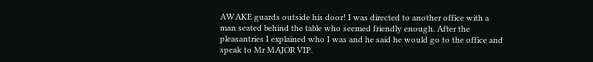AWAKE guards outside his door! I was directed to another office with a man seated behind the table who seemed friendly enough. After the pleasantries I explained who I was and he said he would go to the office and speak to Mr MAJOR VIP.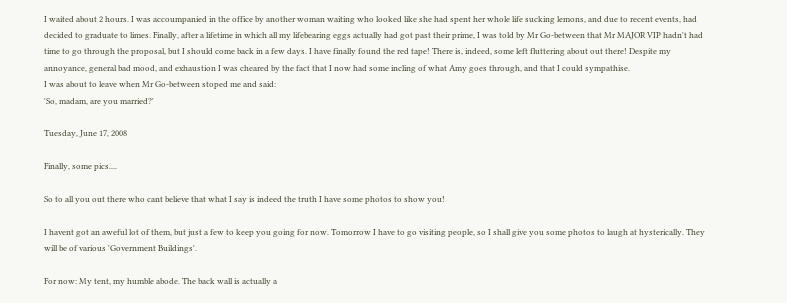I waited about 2 hours. I was accoumpanied in the office by another woman waiting who looked like she had spent her whole life sucking lemons, and due to recent events, had decided to graduate to limes. Finally, after a lifetime in which all my lifebearing eggs actually had got past their prime, I was told by Mr Go-between that Mr MAJOR VIP hadn't had time to go through the proposal, but I should come back in a few days. I have finally found the red tape! There is, indeed, some left fluttering about out there! Despite my annoyance, general bad mood, and exhaustion I was cheared by the fact that I now had some incling of what Amy goes through, and that I could sympathise.
I was about to leave when Mr Go-between stoped me and said:
'So, madam, are you married?'

Tuesday, June 17, 2008

Finally, some pics....

So to all you out there who cant believe that what I say is indeed the truth I have some photos to show you!

I havent got an aweful lot of them, but just a few to keep you going for now. Tomorrow I have to go visiting people, so I shall give you some photos to laugh at hysterically. They will be of various 'Government Buildings'.

For now: My tent, my humble abode. The back wall is actually a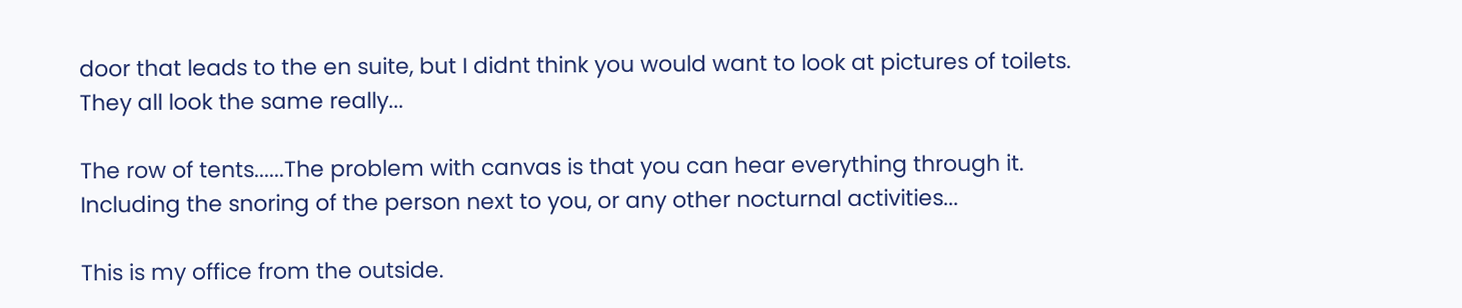door that leads to the en suite, but I didnt think you would want to look at pictures of toilets. They all look the same really...

The row of tents......The problem with canvas is that you can hear everything through it. Including the snoring of the person next to you, or any other nocturnal activities...

This is my office from the outside.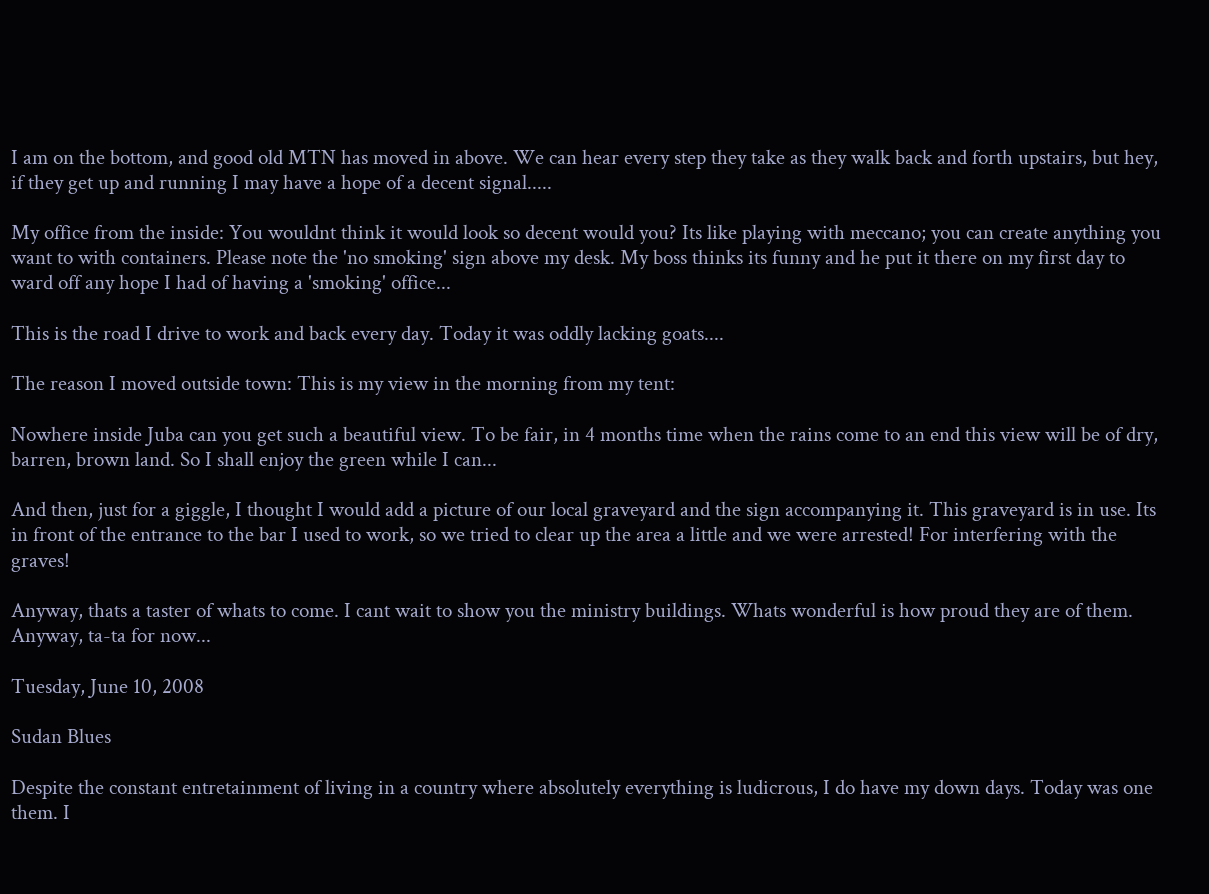I am on the bottom, and good old MTN has moved in above. We can hear every step they take as they walk back and forth upstairs, but hey, if they get up and running I may have a hope of a decent signal.....

My office from the inside: You wouldnt think it would look so decent would you? Its like playing with meccano; you can create anything you want to with containers. Please note the 'no smoking' sign above my desk. My boss thinks its funny and he put it there on my first day to ward off any hope I had of having a 'smoking' office...

This is the road I drive to work and back every day. Today it was oddly lacking goats....

The reason I moved outside town: This is my view in the morning from my tent:

Nowhere inside Juba can you get such a beautiful view. To be fair, in 4 months time when the rains come to an end this view will be of dry, barren, brown land. So I shall enjoy the green while I can...

And then, just for a giggle, I thought I would add a picture of our local graveyard and the sign accompanying it. This graveyard is in use. Its in front of the entrance to the bar I used to work, so we tried to clear up the area a little and we were arrested! For interfering with the graves!

Anyway, thats a taster of whats to come. I cant wait to show you the ministry buildings. Whats wonderful is how proud they are of them. Anyway, ta-ta for now...

Tuesday, June 10, 2008

Sudan Blues

Despite the constant entretainment of living in a country where absolutely everything is ludicrous, I do have my down days. Today was one them. I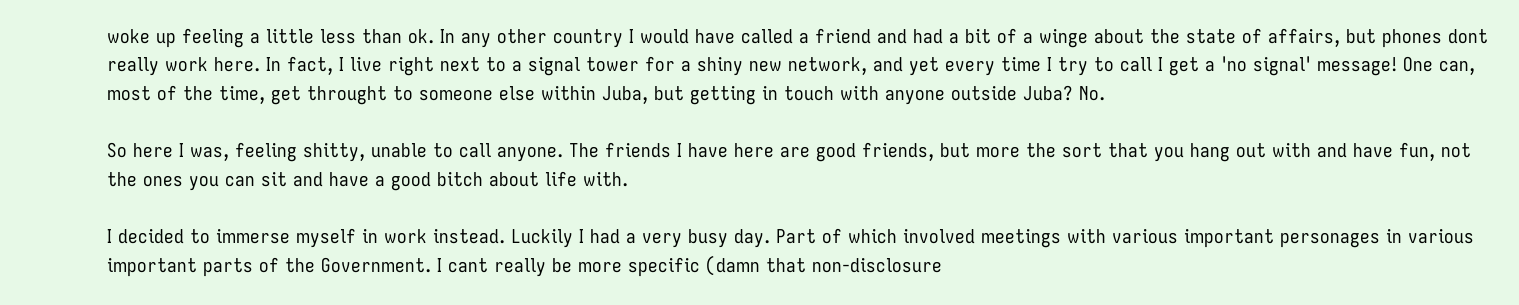woke up feeling a little less than ok. In any other country I would have called a friend and had a bit of a winge about the state of affairs, but phones dont really work here. In fact, I live right next to a signal tower for a shiny new network, and yet every time I try to call I get a 'no signal' message! One can, most of the time, get throught to someone else within Juba, but getting in touch with anyone outside Juba? No.

So here I was, feeling shitty, unable to call anyone. The friends I have here are good friends, but more the sort that you hang out with and have fun, not the ones you can sit and have a good bitch about life with.

I decided to immerse myself in work instead. Luckily I had a very busy day. Part of which involved meetings with various important personages in various important parts of the Government. I cant really be more specific (damn that non-disclosure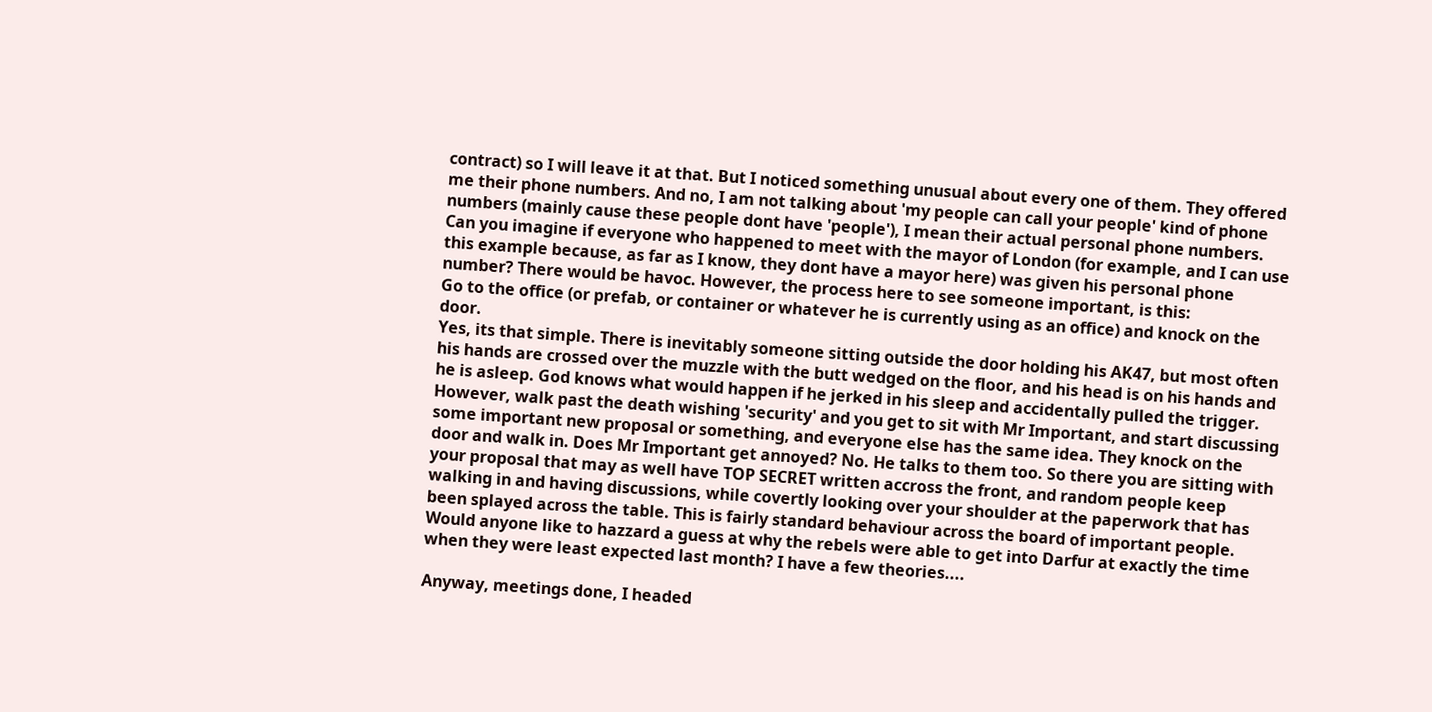contract) so I will leave it at that. But I noticed something unusual about every one of them. They offered me their phone numbers. And no, I am not talking about 'my people can call your people' kind of phone numbers (mainly cause these people dont have 'people'), I mean their actual personal phone numbers. Can you imagine if everyone who happened to meet with the mayor of London (for example, and I can use this example because, as far as I know, they dont have a mayor here) was given his personal phone number? There would be havoc. However, the process here to see someone important, is this:
Go to the office (or prefab, or container or whatever he is currently using as an office) and knock on the door.
Yes, its that simple. There is inevitably someone sitting outside the door holding his AK47, but most often his hands are crossed over the muzzle with the butt wedged on the floor, and his head is on his hands and he is asleep. God knows what would happen if he jerked in his sleep and accidentally pulled the trigger. However, walk past the death wishing 'security' and you get to sit with Mr Important, and start discussing some important new proposal or something, and everyone else has the same idea. They knock on the door and walk in. Does Mr Important get annoyed? No. He talks to them too. So there you are sitting with your proposal that may as well have TOP SECRET written accross the front, and random people keep walking in and having discussions, while covertly looking over your shoulder at the paperwork that has been splayed across the table. This is fairly standard behaviour across the board of important people. Would anyone like to hazzard a guess at why the rebels were able to get into Darfur at exactly the time when they were least expected last month? I have a few theories....

Anyway, meetings done, I headed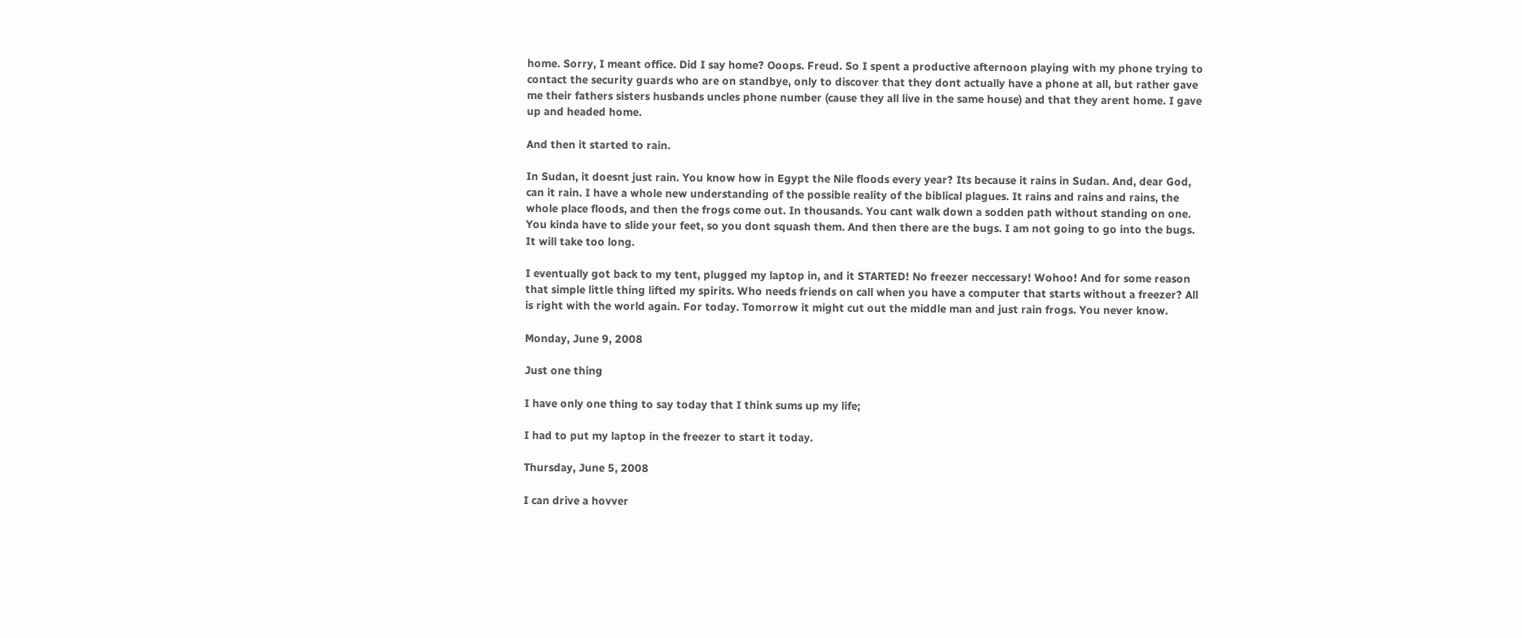home. Sorry, I meant office. Did I say home? Ooops. Freud. So I spent a productive afternoon playing with my phone trying to contact the security guards who are on standbye, only to discover that they dont actually have a phone at all, but rather gave me their fathers sisters husbands uncles phone number (cause they all live in the same house) and that they arent home. I gave up and headed home.

And then it started to rain.

In Sudan, it doesnt just rain. You know how in Egypt the Nile floods every year? Its because it rains in Sudan. And, dear God, can it rain. I have a whole new understanding of the possible reality of the biblical plagues. It rains and rains and rains, the whole place floods, and then the frogs come out. In thousands. You cant walk down a sodden path without standing on one. You kinda have to slide your feet, so you dont squash them. And then there are the bugs. I am not going to go into the bugs. It will take too long.

I eventually got back to my tent, plugged my laptop in, and it STARTED! No freezer neccessary! Wohoo! And for some reason that simple little thing lifted my spirits. Who needs friends on call when you have a computer that starts without a freezer? All is right with the world again. For today. Tomorrow it might cut out the middle man and just rain frogs. You never know.

Monday, June 9, 2008

Just one thing

I have only one thing to say today that I think sums up my life;

I had to put my laptop in the freezer to start it today.

Thursday, June 5, 2008

I can drive a hovver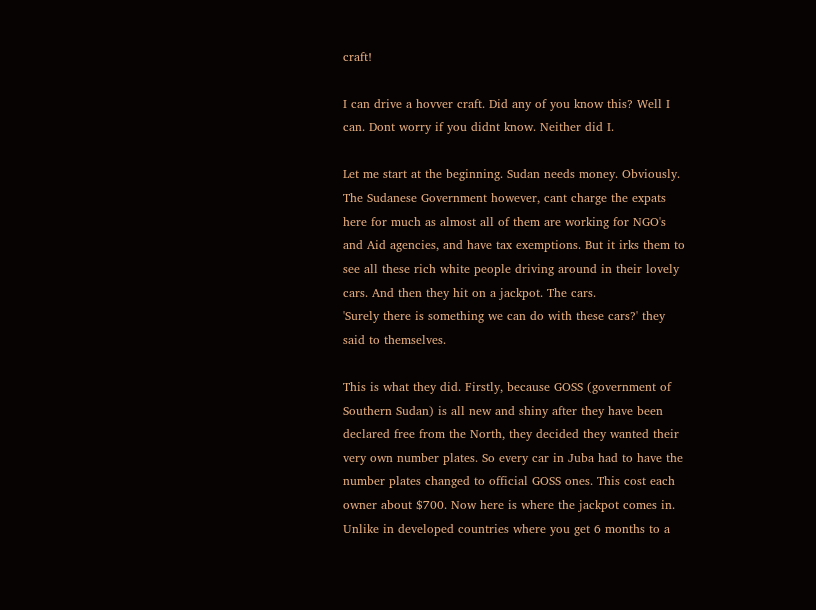craft!

I can drive a hovver craft. Did any of you know this? Well I can. Dont worry if you didnt know. Neither did I.

Let me start at the beginning. Sudan needs money. Obviously. The Sudanese Government however, cant charge the expats here for much as almost all of them are working for NGO's and Aid agencies, and have tax exemptions. But it irks them to see all these rich white people driving around in their lovely cars. And then they hit on a jackpot. The cars.
'Surely there is something we can do with these cars?' they said to themselves.

This is what they did. Firstly, because GOSS (government of Southern Sudan) is all new and shiny after they have been declared free from the North, they decided they wanted their very own number plates. So every car in Juba had to have the number plates changed to official GOSS ones. This cost each owner about $700. Now here is where the jackpot comes in. Unlike in developed countries where you get 6 months to a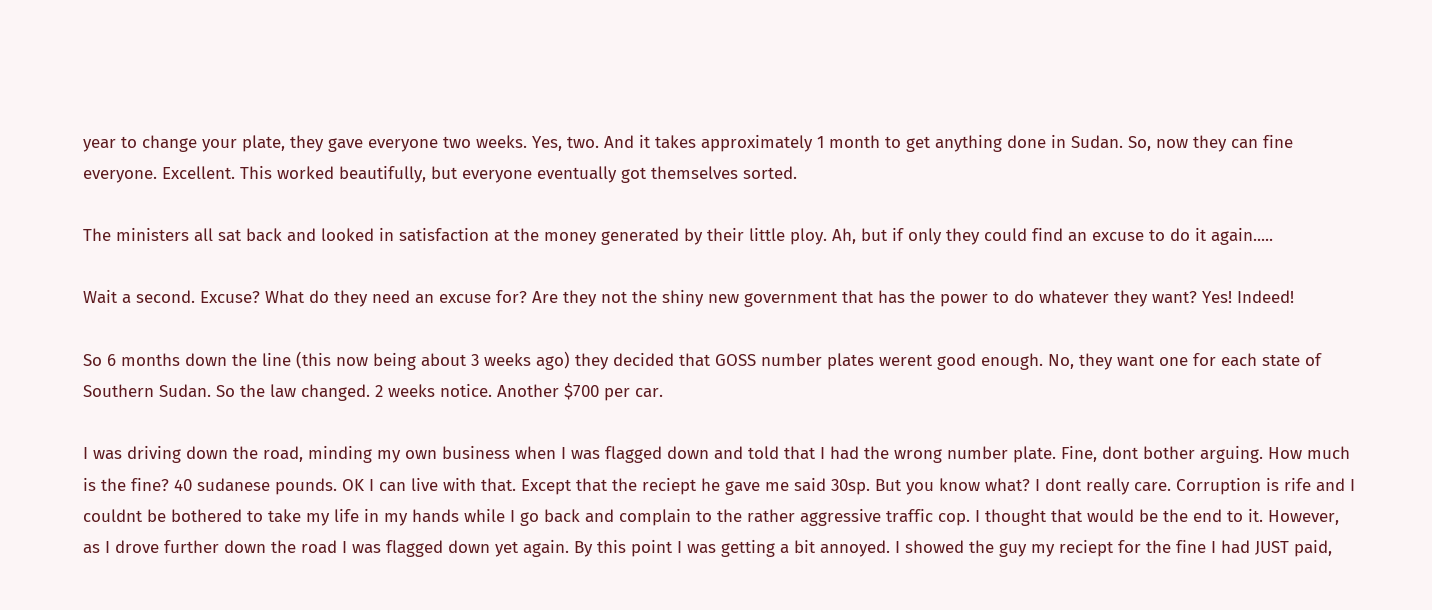year to change your plate, they gave everyone two weeks. Yes, two. And it takes approximately 1 month to get anything done in Sudan. So, now they can fine everyone. Excellent. This worked beautifully, but everyone eventually got themselves sorted.

The ministers all sat back and looked in satisfaction at the money generated by their little ploy. Ah, but if only they could find an excuse to do it again.....

Wait a second. Excuse? What do they need an excuse for? Are they not the shiny new government that has the power to do whatever they want? Yes! Indeed!

So 6 months down the line (this now being about 3 weeks ago) they decided that GOSS number plates werent good enough. No, they want one for each state of Southern Sudan. So the law changed. 2 weeks notice. Another $700 per car.

I was driving down the road, minding my own business when I was flagged down and told that I had the wrong number plate. Fine, dont bother arguing. How much is the fine? 40 sudanese pounds. OK I can live with that. Except that the reciept he gave me said 30sp. But you know what? I dont really care. Corruption is rife and I couldnt be bothered to take my life in my hands while I go back and complain to the rather aggressive traffic cop. I thought that would be the end to it. However, as I drove further down the road I was flagged down yet again. By this point I was getting a bit annoyed. I showed the guy my reciept for the fine I had JUST paid,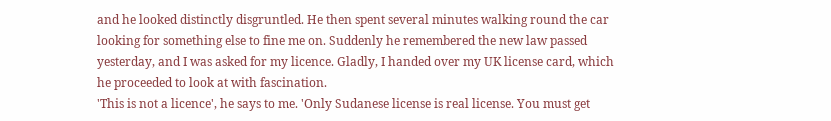and he looked distinctly disgruntled. He then spent several minutes walking round the car looking for something else to fine me on. Suddenly he remembered the new law passed yesterday, and I was asked for my licence. Gladly, I handed over my UK license card, which he proceeded to look at with fascination.
'This is not a licence', he says to me. 'Only Sudanese license is real license. You must get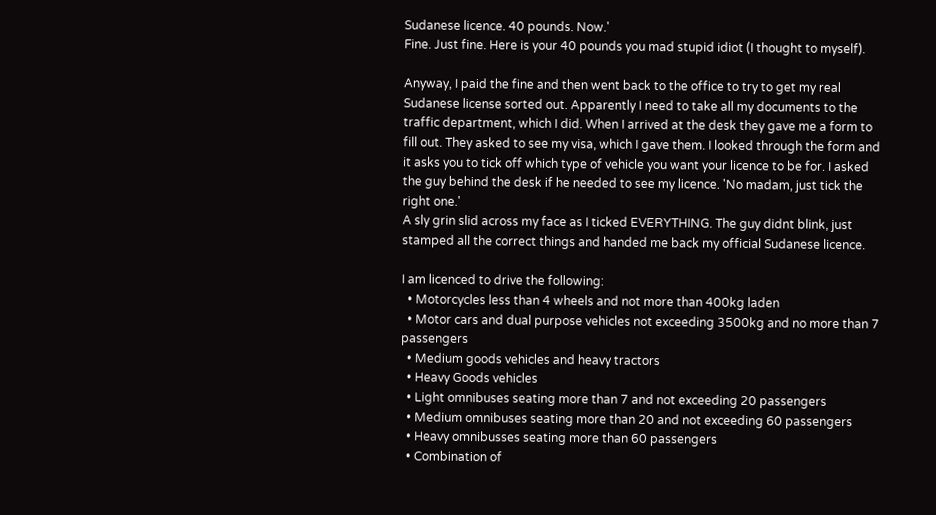Sudanese licence. 40 pounds. Now.'
Fine. Just fine. Here is your 40 pounds you mad stupid idiot (I thought to myself).

Anyway, I paid the fine and then went back to the office to try to get my real Sudanese license sorted out. Apparently I need to take all my documents to the traffic department, which I did. When I arrived at the desk they gave me a form to fill out. They asked to see my visa, which I gave them. I looked through the form and it asks you to tick off which type of vehicle you want your licence to be for. I asked the guy behind the desk if he needed to see my licence. 'No madam, just tick the right one.'
A sly grin slid across my face as I ticked EVERYTHING. The guy didnt blink, just stamped all the correct things and handed me back my official Sudanese licence.

I am licenced to drive the following:
  • Motorcycles less than 4 wheels and not more than 400kg laden
  • Motor cars and dual purpose vehicles not exceeding 3500kg and no more than 7 passengers
  • Medium goods vehicles and heavy tractors
  • Heavy Goods vehicles
  • Light omnibuses seating more than 7 and not exceeding 20 passengers
  • Medium omnibuses seating more than 20 and not exceeding 60 passengers
  • Heavy omnibusses seating more than 60 passengers
  • Combination of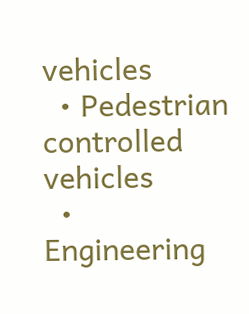vehicles
  • Pedestrian controlled vehicles
  • Engineering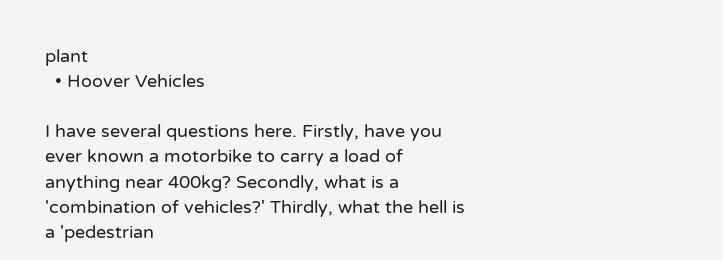plant
  • Hoover Vehicles

I have several questions here. Firstly, have you ever known a motorbike to carry a load of anything near 400kg? Secondly, what is a 'combination of vehicles?' Thirdly, what the hell is a 'pedestrian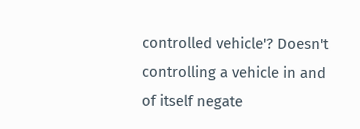controlled vehicle'? Doesn't controlling a vehicle in and of itself negate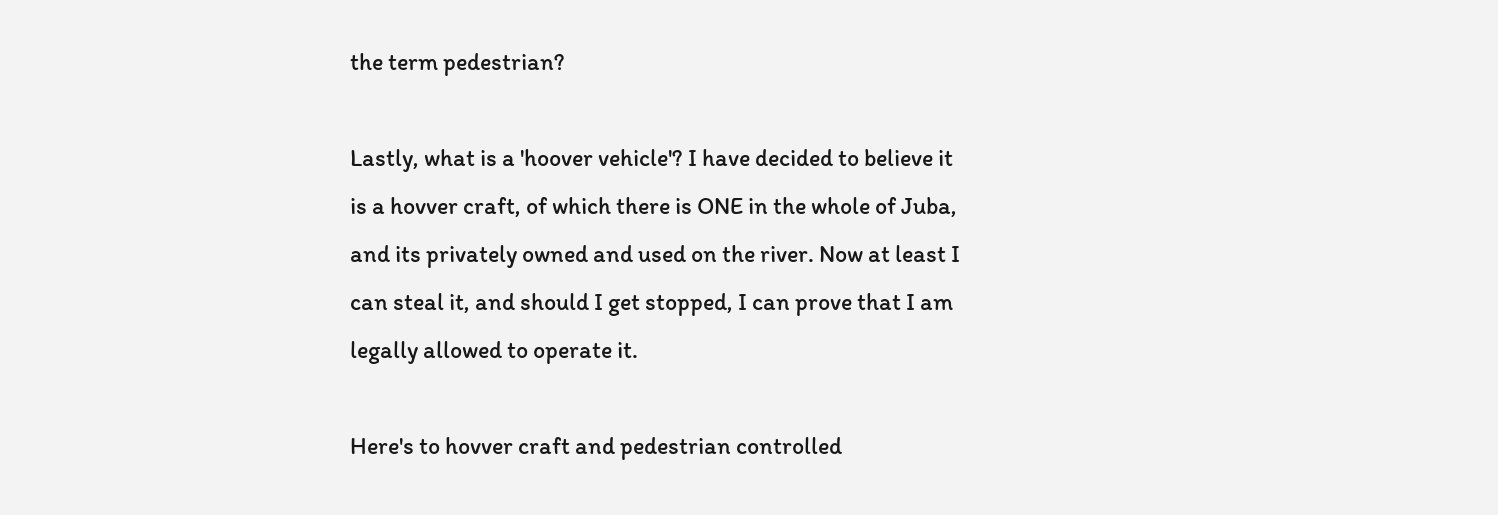the term pedestrian?

Lastly, what is a 'hoover vehicle'? I have decided to believe it is a hovver craft, of which there is ONE in the whole of Juba, and its privately owned and used on the river. Now at least I can steal it, and should I get stopped, I can prove that I am legally allowed to operate it.

Here's to hovver craft and pedestrian controlled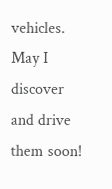vehicles. May I discover and drive them soon!